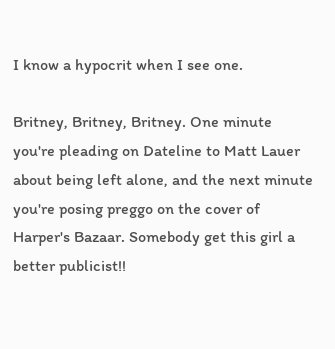I know a hypocrit when I see one.

Britney, Britney, Britney. One minute you're pleading on Dateline to Matt Lauer about being left alone, and the next minute you're posing preggo on the cover of Harper's Bazaar. Somebody get this girl a better publicist!!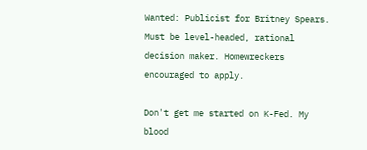Wanted: Publicist for Britney Spears. Must be level-headed, rational decision maker. Homewreckers encouraged to apply.

Don't get me started on K-Fed. My blood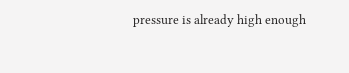pressure is already high enough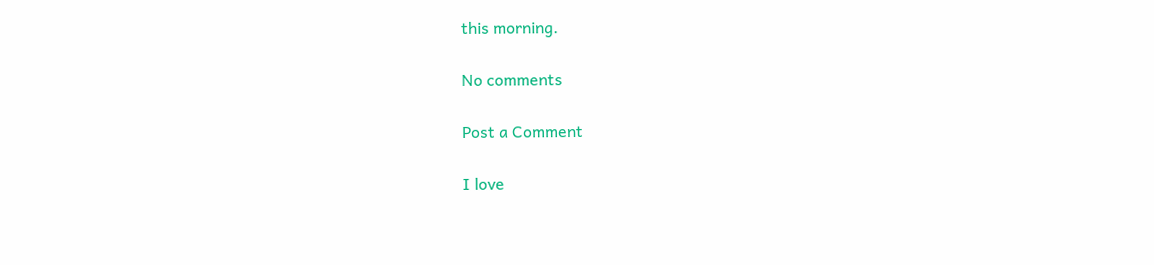this morning.

No comments

Post a Comment

I love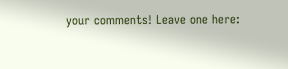your comments! Leave one here: